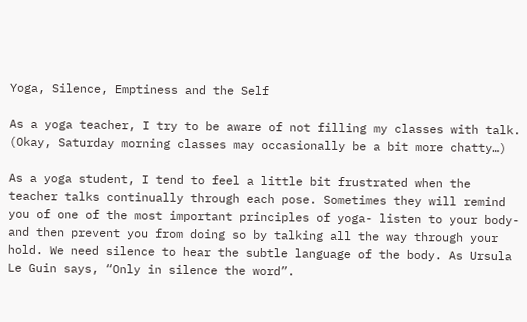Yoga, Silence, Emptiness and the Self

As a yoga teacher, I try to be aware of not filling my classes with talk. (Okay, Saturday morning classes may occasionally be a bit more chatty…)

As a yoga student, I tend to feel a little bit frustrated when the teacher talks continually through each pose. Sometimes they will remind you of one of the most important principles of yoga- listen to your body- and then prevent you from doing so by talking all the way through your hold. We need silence to hear the subtle language of the body. As Ursula Le Guin says, “Only in silence the word”.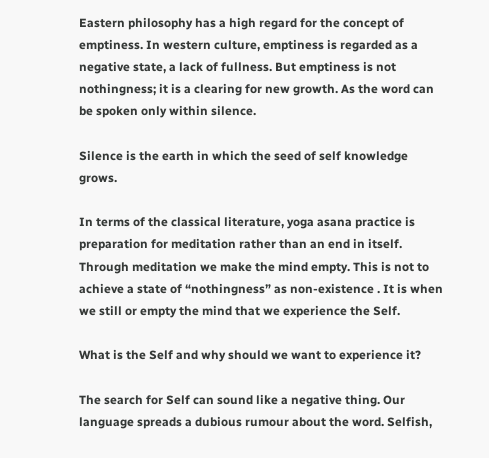Eastern philosophy has a high regard for the concept of emptiness. In western culture, emptiness is regarded as a negative state, a lack of fullness. But emptiness is not nothingness; it is a clearing for new growth. As the word can be spoken only within silence.

Silence is the earth in which the seed of self knowledge grows.

In terms of the classical literature, yoga asana practice is preparation for meditation rather than an end in itself. Through meditation we make the mind empty. This is not to achieve a state of “nothingness” as non-existence . It is when we still or empty the mind that we experience the Self.

What is the Self and why should we want to experience it?

The search for Self can sound like a negative thing. Our language spreads a dubious rumour about the word. Selfish,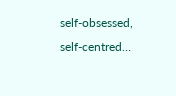self-obsessed, self-centred…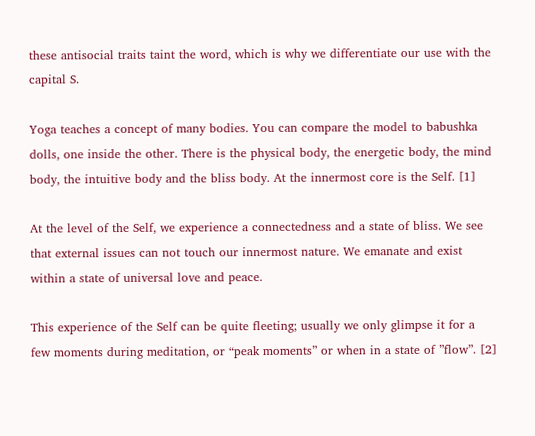these antisocial traits taint the word, which is why we differentiate our use with the capital S.

Yoga teaches a concept of many bodies. You can compare the model to babushka dolls, one inside the other. There is the physical body, the energetic body, the mind body, the intuitive body and the bliss body. At the innermost core is the Self. [1]

At the level of the Self, we experience a connectedness and a state of bliss. We see that external issues can not touch our innermost nature. We emanate and exist within a state of universal love and peace.

This experience of the Self can be quite fleeting; usually we only glimpse it for a few moments during meditation, or “peak moments” or when in a state of ”flow”. [2]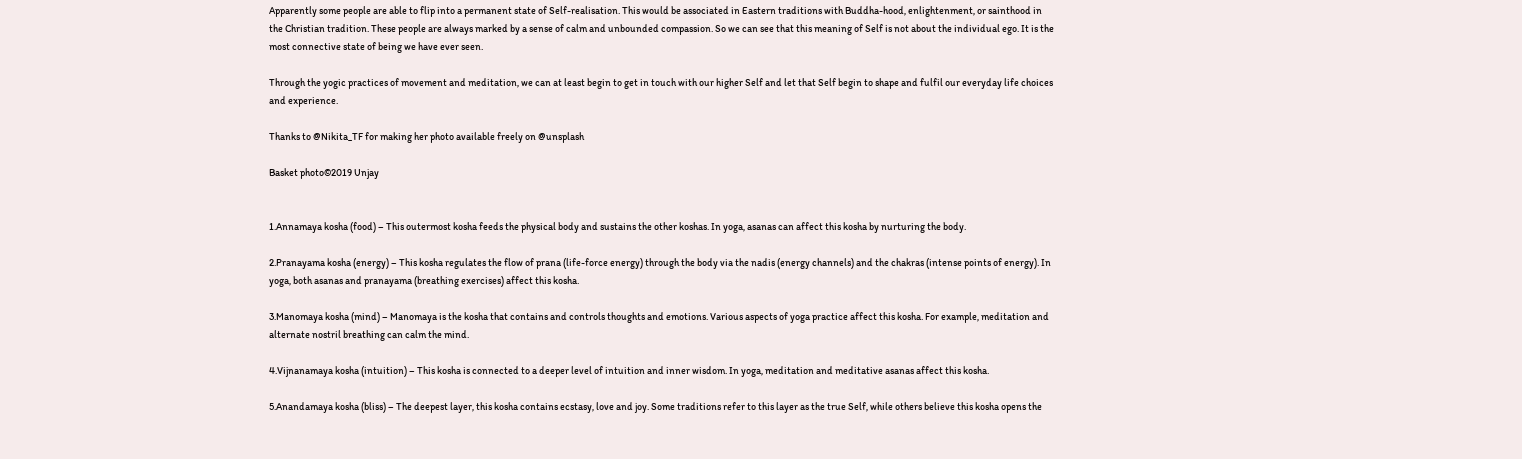Apparently some people are able to flip into a permanent state of Self-realisation. This would be associated in Eastern traditions with Buddha-hood, enlightenment, or sainthood in the Christian tradition. These people are always marked by a sense of calm and unbounded compassion. So we can see that this meaning of Self is not about the individual ego. It is the most connective state of being we have ever seen.

Through the yogic practices of movement and meditation, we can at least begin to get in touch with our higher Self and let that Self begin to shape and fulfil our everyday life choices and experience.

Thanks to @Nikita_TF for making her photo available freely on @unsplash

Basket photo©2019 Unjay


1.Annamaya kosha (food) – This outermost kosha feeds the physical body and sustains the other koshas. In yoga, asanas can affect this kosha by nurturing the body.

2.Pranayama kosha (energy) – This kosha regulates the flow of prana (life-force energy) through the body via the nadis (energy channels) and the chakras (intense points of energy). In yoga, both asanas and pranayama (breathing exercises) affect this kosha.

3.Manomaya kosha (mind) – Manomaya is the kosha that contains and controls thoughts and emotions. Various aspects of yoga practice affect this kosha. For example, meditation and alternate nostril breathing can calm the mind.

4.Vijnanamaya kosha (intuition) – This kosha is connected to a deeper level of intuition and inner wisdom. In yoga, meditation and meditative asanas affect this kosha.

5.Anandamaya kosha (bliss) – The deepest layer, this kosha contains ecstasy, love and joy. Some traditions refer to this layer as the true Self, while others believe this kosha opens the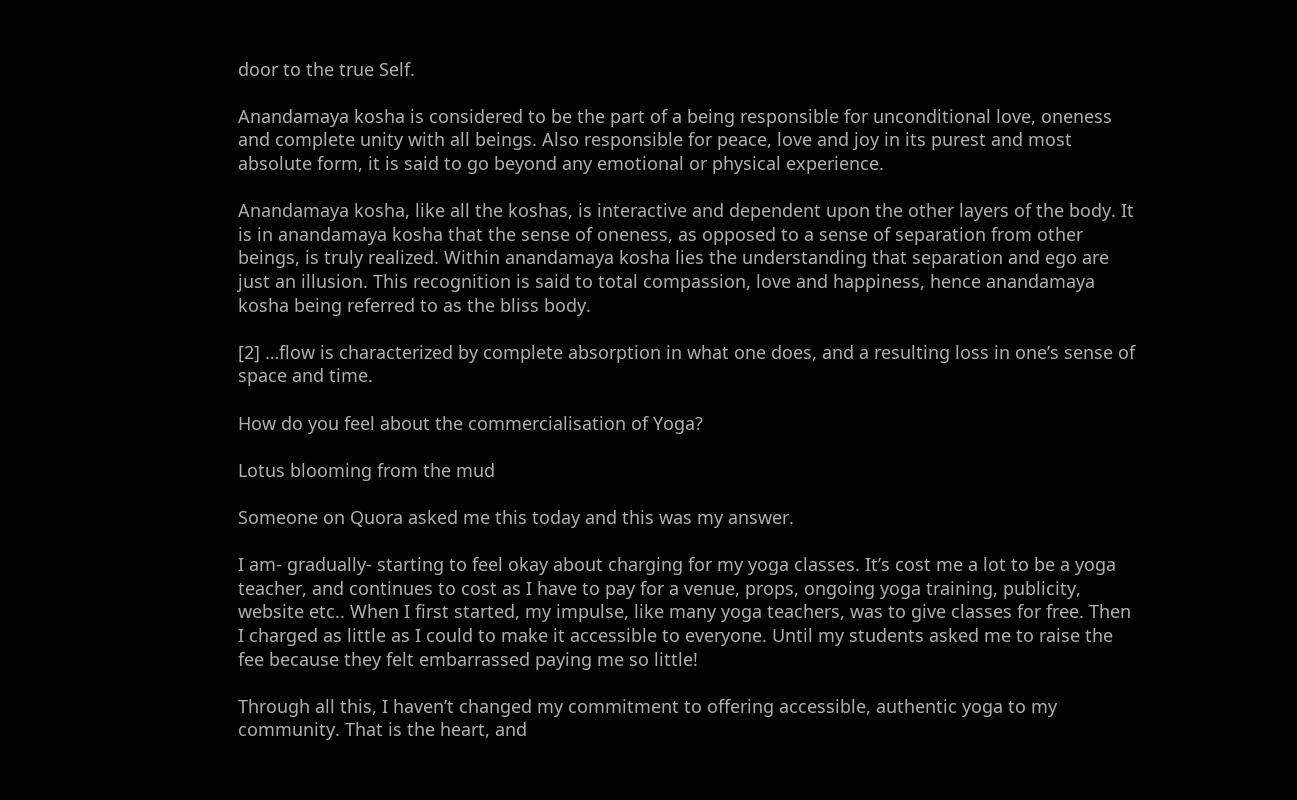door to the true Self.

Anandamaya kosha is considered to be the part of a being responsible for unconditional love, oneness and complete unity with all beings. Also responsible for peace, love and joy in its purest and most absolute form, it is said to go beyond any emotional or physical experience.

Anandamaya kosha, like all the koshas, is interactive and dependent upon the other layers of the body. It is in anandamaya kosha that the sense of oneness, as opposed to a sense of separation from other beings, is truly realized. Within anandamaya kosha lies the understanding that separation and ego are just an illusion. This recognition is said to total compassion, love and happiness, hence anandamaya kosha being referred to as the bliss body.

[2] …flow is characterized by complete absorption in what one does, and a resulting loss in one’s sense of space and time.

How do you feel about the commercialisation of Yoga?

Lotus blooming from the mud

Someone on Quora asked me this today and this was my answer.

I am- gradually- starting to feel okay about charging for my yoga classes. It’s cost me a lot to be a yoga teacher, and continues to cost as I have to pay for a venue, props, ongoing yoga training, publicity, website etc.. When I first started, my impulse, like many yoga teachers, was to give classes for free. Then I charged as little as I could to make it accessible to everyone. Until my students asked me to raise the fee because they felt embarrassed paying me so little!

Through all this, I haven’t changed my commitment to offering accessible, authentic yoga to my community. That is the heart, and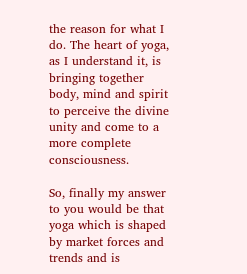the reason for what I do. The heart of yoga, as I understand it, is bringing together body, mind and spirit to perceive the divine unity and come to a more complete consciousness.

So, finally my answer to you would be that yoga which is shaped by market forces and trends and is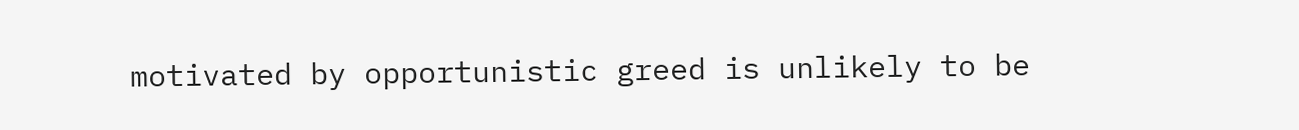motivated by opportunistic greed is unlikely to be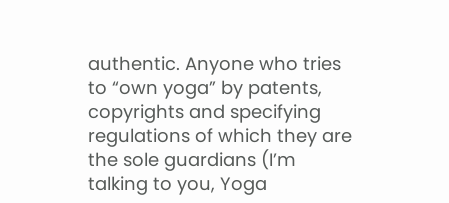authentic. Anyone who tries to “own yoga” by patents, copyrights and specifying regulations of which they are the sole guardians (I’m talking to you, Yoga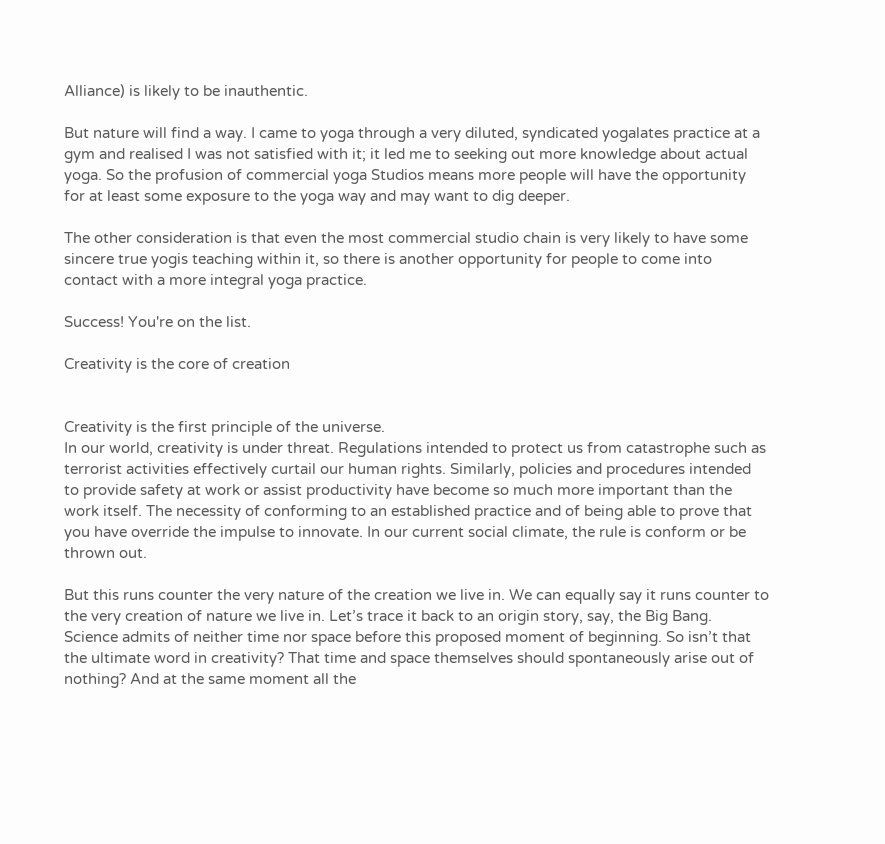Alliance) is likely to be inauthentic.

But nature will find a way. I came to yoga through a very diluted, syndicated yogalates practice at a gym and realised I was not satisfied with it; it led me to seeking out more knowledge about actual yoga. So the profusion of commercial yoga Studios means more people will have the opportunity for at least some exposure to the yoga way and may want to dig deeper.

The other consideration is that even the most commercial studio chain is very likely to have some sincere true yogis teaching within it, so there is another opportunity for people to come into contact with a more integral yoga practice.

Success! You're on the list.

Creativity is the core of creation


Creativity is the first principle of the universe.
In our world, creativity is under threat. Regulations intended to protect us from catastrophe such as terrorist activities effectively curtail our human rights. Similarly, policies and procedures intended to provide safety at work or assist productivity have become so much more important than the work itself. The necessity of conforming to an established practice and of being able to prove that you have override the impulse to innovate. In our current social climate, the rule is conform or be thrown out.

But this runs counter the very nature of the creation we live in. We can equally say it runs counter to the very creation of nature we live in. Let’s trace it back to an origin story, say, the Big Bang. Science admits of neither time nor space before this proposed moment of beginning. So isn’t that the ultimate word in creativity? That time and space themselves should spontaneously arise out of nothing? And at the same moment all the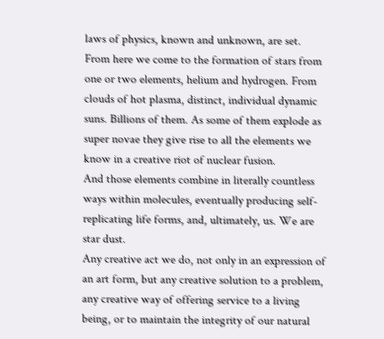laws of physics, known and unknown, are set.
From here we come to the formation of stars from one or two elements, helium and hydrogen. From clouds of hot plasma, distinct, individual dynamic suns. Billions of them. As some of them explode as super novae they give rise to all the elements we know in a creative riot of nuclear fusion.
And those elements combine in literally countless ways within molecules, eventually producing self-replicating life forms, and, ultimately, us. We are star dust.
Any creative act we do, not only in an expression of an art form, but any creative solution to a problem, any creative way of offering service to a living being, or to maintain the integrity of our natural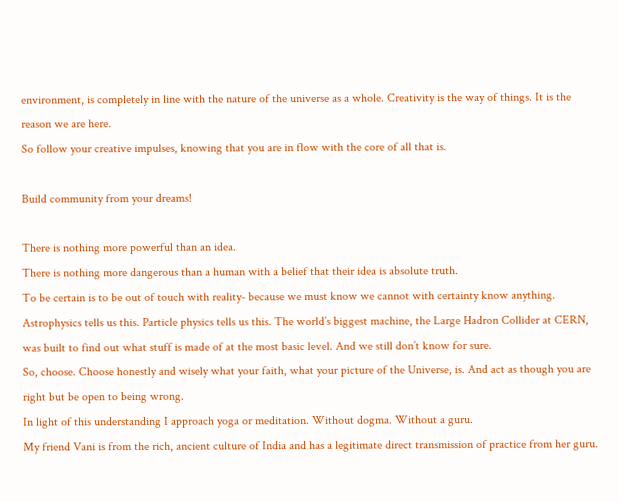environment, is completely in line with the nature of the universe as a whole. Creativity is the way of things. It is the reason we are here.
So follow your creative impulses, knowing that you are in flow with the core of all that is.

Build community from your dreams!

There is nothing more powerful than an idea.
There is nothing more dangerous than a human with a belief that their idea is absolute truth.
To be certain is to be out of touch with reality- because we must know we cannot with certainty know anything.
Astrophysics tells us this. Particle physics tells us this. The world’s biggest machine, the Large Hadron Collider at CERN, was built to find out what stuff is made of at the most basic level. And we still don’t know for sure.
So, choose. Choose honestly and wisely what your faith, what your picture of the Universe, is. And act as though you are right but be open to being wrong.
In light of this understanding I approach yoga or meditation. Without dogma. Without a guru.
My friend Vani is from the rich, ancient culture of India and has a legitimate direct transmission of practice from her guru.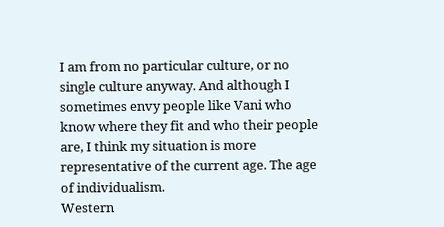I am from no particular culture, or no single culture anyway. And although I sometimes envy people like Vani who know where they fit and who their people are, I think my situation is more representative of the current age. The age of individualism.
Western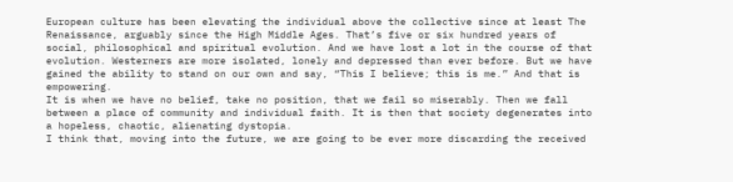European culture has been elevating the individual above the collective since at least The Renaissance, arguably since the High Middle Ages. That’s five or six hundred years of social, philosophical and spiritual evolution. And we have lost a lot in the course of that evolution. Westerners are more isolated, lonely and depressed than ever before. But we have gained the ability to stand on our own and say, “This I believe; this is me.” And that is empowering.
It is when we have no belief, take no position, that we fail so miserably. Then we fall between a place of community and individual faith. It is then that society degenerates into a hopeless, chaotic, alienating dystopia.
I think that, moving into the future, we are going to be ever more discarding the received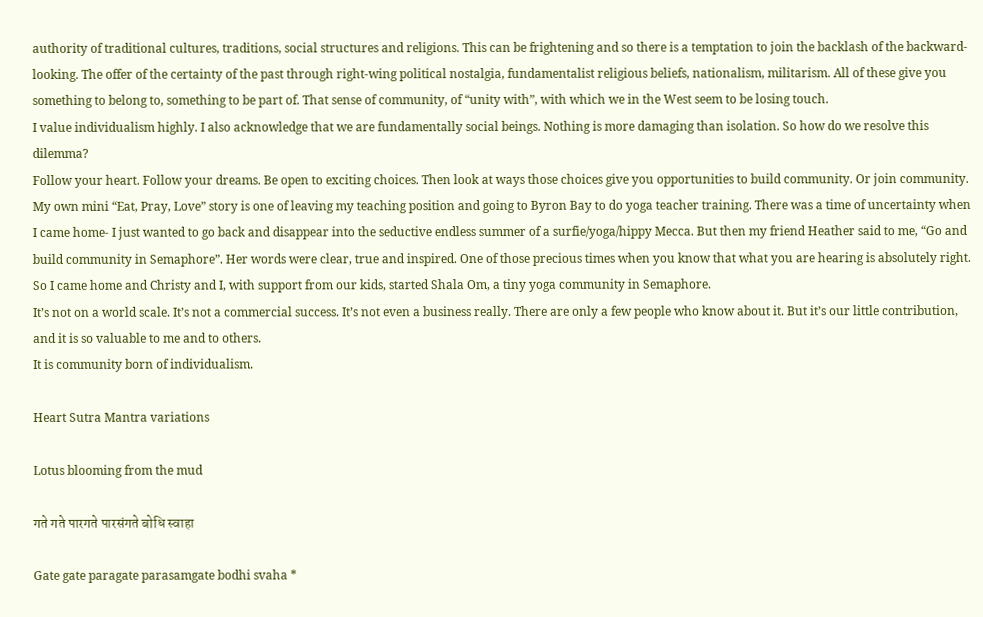authority of traditional cultures, traditions, social structures and religions. This can be frightening and so there is a temptation to join the backlash of the backward-looking. The offer of the certainty of the past through right-wing political nostalgia, fundamentalist religious beliefs, nationalism, militarism. All of these give you something to belong to, something to be part of. That sense of community, of “unity with”, with which we in the West seem to be losing touch.
I value individualism highly. I also acknowledge that we are fundamentally social beings. Nothing is more damaging than isolation. So how do we resolve this dilemma?
Follow your heart. Follow your dreams. Be open to exciting choices. Then look at ways those choices give you opportunities to build community. Or join community.
My own mini “Eat, Pray, Love” story is one of leaving my teaching position and going to Byron Bay to do yoga teacher training. There was a time of uncertainty when I came home- I just wanted to go back and disappear into the seductive endless summer of a surfie/yoga/hippy Mecca. But then my friend Heather said to me, “Go and build community in Semaphore”. Her words were clear, true and inspired. One of those precious times when you know that what you are hearing is absolutely right. So I came home and Christy and I, with support from our kids, started Shala Om, a tiny yoga community in Semaphore.
It’s not on a world scale. It’s not a commercial success. It’s not even a business really. There are only a few people who know about it. But it’s our little contribution, and it is so valuable to me and to others.
It is community born of individualism.

Heart Sutra Mantra variations

Lotus blooming from the mud

गते गते पारगते पारसंगते बोधि स्वाहा

Gate gate paragate parasamgate bodhi svaha *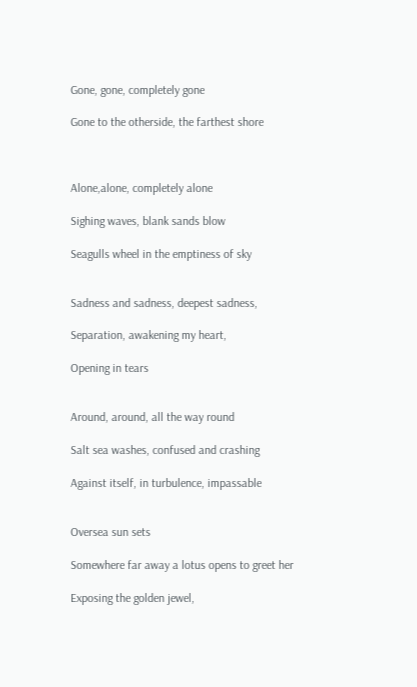Gone, gone, completely gone

Gone to the otherside, the farthest shore



Alone,alone, completely alone

Sighing waves, blank sands blow

Seagulls wheel in the emptiness of sky


Sadness and sadness, deepest sadness,

Separation, awakening my heart,

Opening in tears


Around, around, all the way round

Salt sea washes, confused and crashing

Against itself, in turbulence, impassable


Oversea sun sets

Somewhere far away a lotus opens to greet her

Exposing the golden jewel,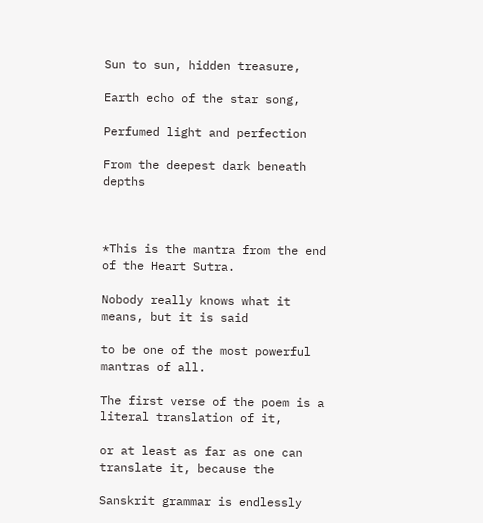Sun to sun, hidden treasure,

Earth echo of the star song,

Perfumed light and perfection

From the deepest dark beneath depths



*This is the mantra from the end of the Heart Sutra.

Nobody really knows what it means, but it is said

to be one of the most powerful mantras of all.

The first verse of the poem is a literal translation of it,

or at least as far as one can translate it, because the

Sanskrit grammar is endlessly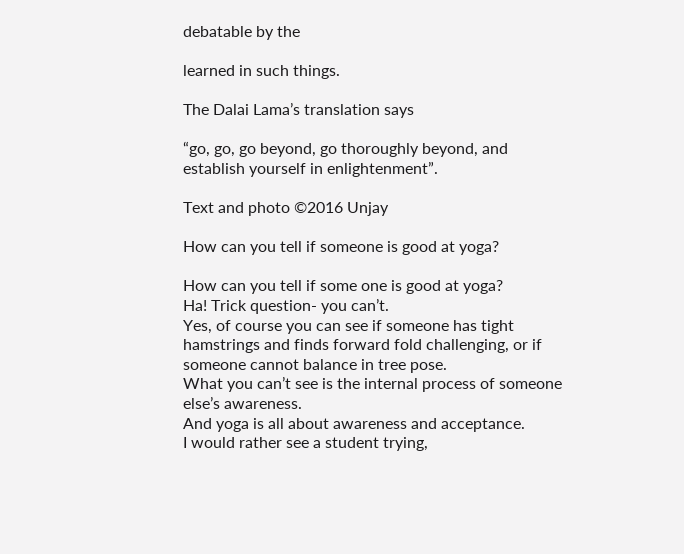debatable by the

learned in such things.

The Dalai Lama’s translation says

“go, go, go beyond, go thoroughly beyond, and establish yourself in enlightenment”.

Text and photo ©2016 Unjay

How can you tell if someone is good at yoga?

How can you tell if some one is good at yoga?
Ha! Trick question- you can’t.
Yes, of course you can see if someone has tight hamstrings and finds forward fold challenging, or if someone cannot balance in tree pose.
What you can’t see is the internal process of someone else’s awareness.
And yoga is all about awareness and acceptance.
I would rather see a student trying,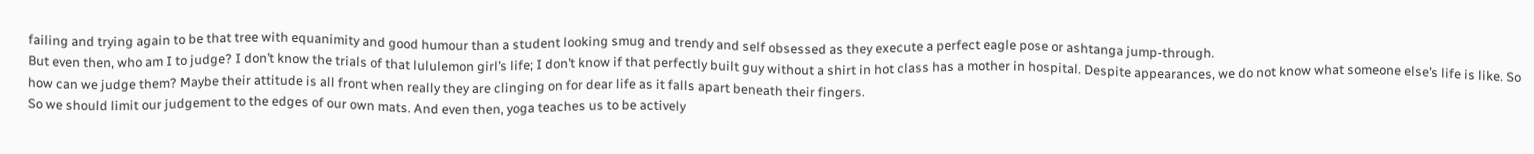failing and trying again to be that tree with equanimity and good humour than a student looking smug and trendy and self obsessed as they execute a perfect eagle pose or ashtanga jump-through.
But even then, who am I to judge? I don’t know the trials of that lululemon girl’s life; I don’t know if that perfectly built guy without a shirt in hot class has a mother in hospital. Despite appearances, we do not know what someone else’s life is like. So how can we judge them? Maybe their attitude is all front when really they are clinging on for dear life as it falls apart beneath their fingers.
So we should limit our judgement to the edges of our own mats. And even then, yoga teaches us to be actively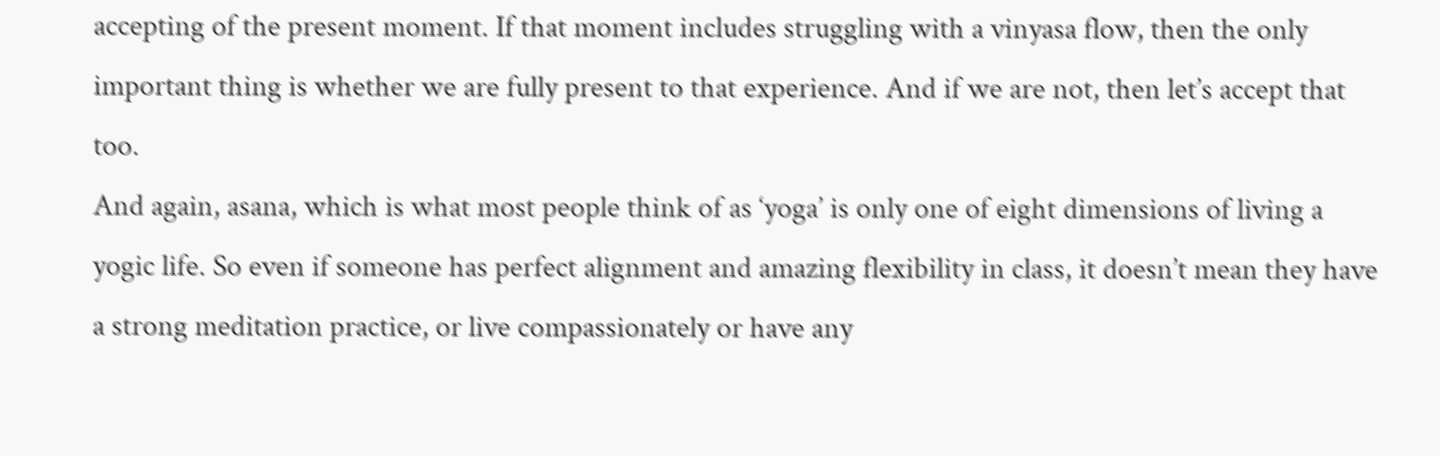accepting of the present moment. If that moment includes struggling with a vinyasa flow, then the only important thing is whether we are fully present to that experience. And if we are not, then let’s accept that too.
And again, asana, which is what most people think of as ‘yoga’ is only one of eight dimensions of living a yogic life. So even if someone has perfect alignment and amazing flexibility in class, it doesn’t mean they have a strong meditation practice, or live compassionately or have any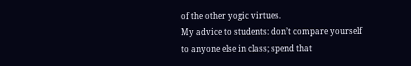of the other yogic virtues.
My advice to students: don’t compare yourself to anyone else in class; spend that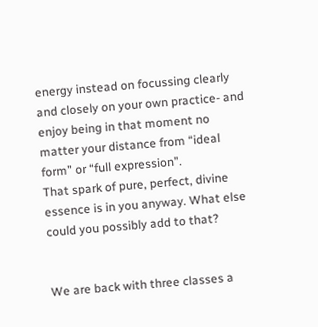energy instead on focussing clearly and closely on your own practice- and enjoy being in that moment no matter your distance from “ideal form” or “full expression”.
That spark of pure, perfect, divine essence is in you anyway. What else could you possibly add to that?


We are back with three classes a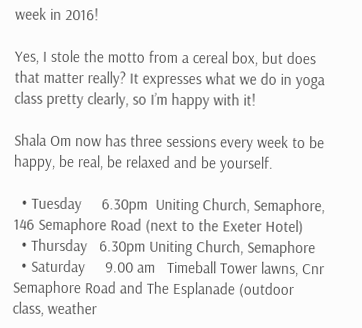week in 2016!

Yes, I stole the motto from a cereal box, but does that matter really? It expresses what we do in yoga class pretty clearly, so I’m happy with it!

Shala Om now has three sessions every week to be happy, be real, be relaxed and be yourself.

  • Tuesday     6.30pm  Uniting Church, Semaphore, 146 Semaphore Road (next to the Exeter Hotel)
  • Thursday   6.30pm Uniting Church, Semaphore
  • Saturday     9.00 am   Timeball Tower lawns, Cnr Semaphore Road and The Esplanade (outdoor class, weather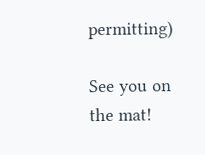permitting)

See you on the mat!